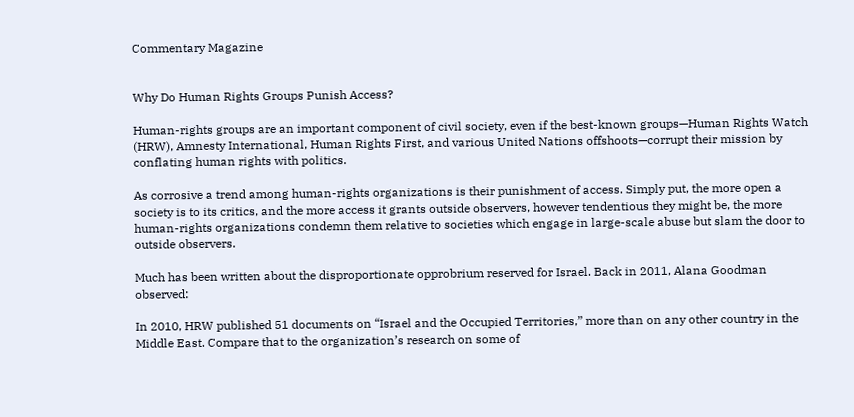Commentary Magazine


Why Do Human Rights Groups Punish Access?

Human-rights groups are an important component of civil society, even if the best-known groups—Human Rights Watch (HRW), Amnesty International, Human Rights First, and various United Nations offshoots—corrupt their mission by conflating human rights with politics.

As corrosive a trend among human-rights organizations is their punishment of access. Simply put, the more open a society is to its critics, and the more access it grants outside observers, however tendentious they might be, the more human-rights organizations condemn them relative to societies which engage in large-scale abuse but slam the door to outside observers.

Much has been written about the disproportionate opprobrium reserved for Israel. Back in 2011, Alana Goodman observed:

In 2010, HRW published 51 documents on “Israel and the Occupied Territories,” more than on any other country in the Middle East. Compare that to the organization’s research on some of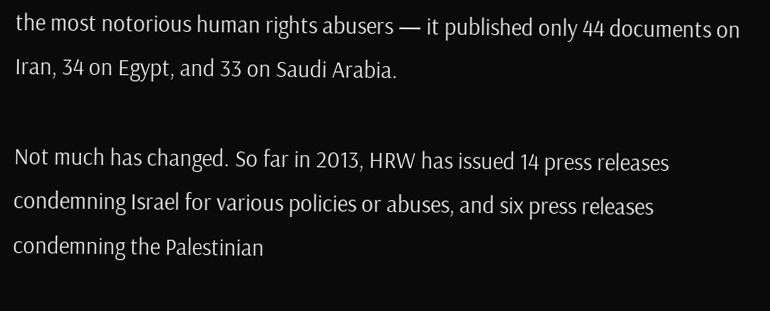the most notorious human rights abusers — it published only 44 documents on Iran, 34 on Egypt, and 33 on Saudi Arabia.

Not much has changed. So far in 2013, HRW has issued 14 press releases condemning Israel for various policies or abuses, and six press releases condemning the Palestinian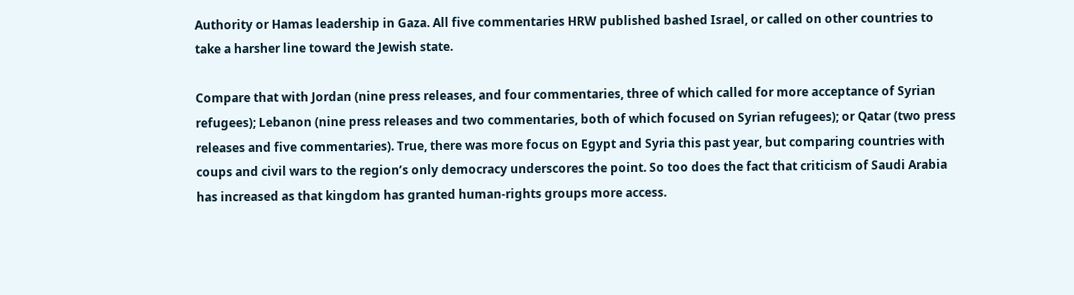Authority or Hamas leadership in Gaza. All five commentaries HRW published bashed Israel, or called on other countries to take a harsher line toward the Jewish state.

Compare that with Jordan (nine press releases, and four commentaries, three of which called for more acceptance of Syrian refugees); Lebanon (nine press releases and two commentaries, both of which focused on Syrian refugees); or Qatar (two press releases and five commentaries). True, there was more focus on Egypt and Syria this past year, but comparing countries with coups and civil wars to the region’s only democracy underscores the point. So too does the fact that criticism of Saudi Arabia has increased as that kingdom has granted human-rights groups more access.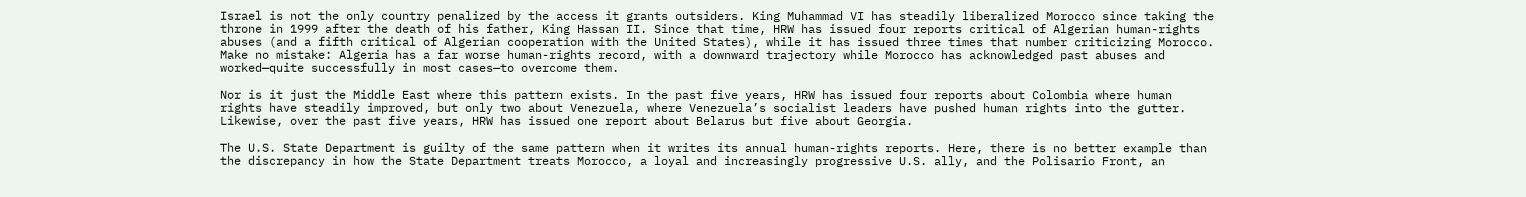Israel is not the only country penalized by the access it grants outsiders. King Muhammad VI has steadily liberalized Morocco since taking the throne in 1999 after the death of his father, King Hassan II. Since that time, HRW has issued four reports critical of Algerian human-rights abuses (and a fifth critical of Algerian cooperation with the United States), while it has issued three times that number criticizing Morocco. Make no mistake: Algeria has a far worse human-rights record, with a downward trajectory while Morocco has acknowledged past abuses and worked—quite successfully in most cases—to overcome them.

Nor is it just the Middle East where this pattern exists. In the past five years, HRW has issued four reports about Colombia where human rights have steadily improved, but only two about Venezuela, where Venezuela’s socialist leaders have pushed human rights into the gutter. Likewise, over the past five years, HRW has issued one report about Belarus but five about Georgia.

The U.S. State Department is guilty of the same pattern when it writes its annual human-rights reports. Here, there is no better example than the discrepancy in how the State Department treats Morocco, a loyal and increasingly progressive U.S. ally, and the Polisario Front, an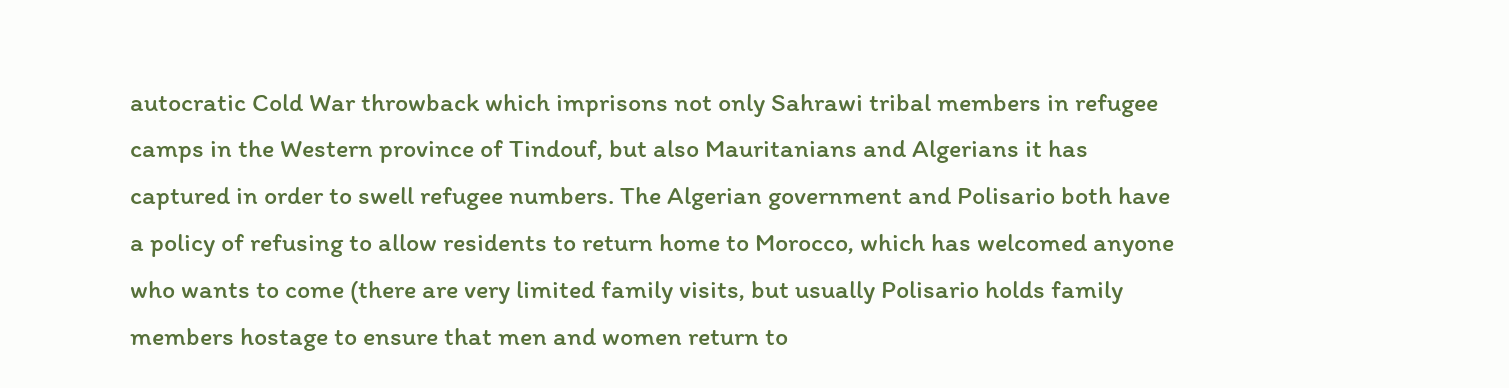autocratic Cold War throwback which imprisons not only Sahrawi tribal members in refugee camps in the Western province of Tindouf, but also Mauritanians and Algerians it has captured in order to swell refugee numbers. The Algerian government and Polisario both have a policy of refusing to allow residents to return home to Morocco, which has welcomed anyone who wants to come (there are very limited family visits, but usually Polisario holds family members hostage to ensure that men and women return to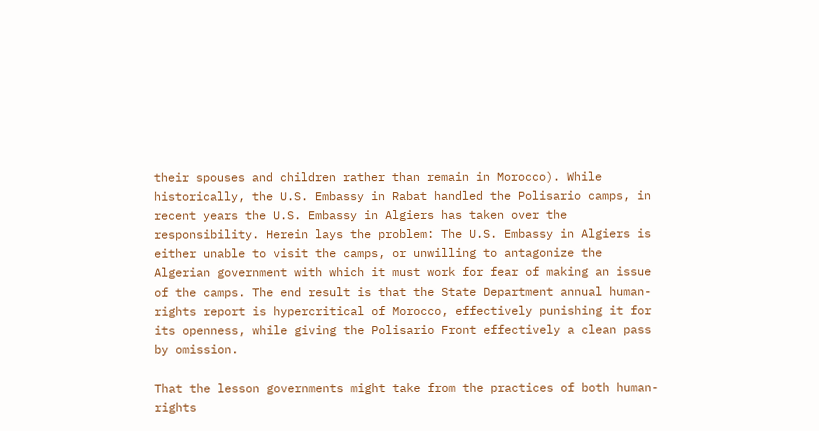their spouses and children rather than remain in Morocco). While historically, the U.S. Embassy in Rabat handled the Polisario camps, in recent years the U.S. Embassy in Algiers has taken over the responsibility. Herein lays the problem: The U.S. Embassy in Algiers is either unable to visit the camps, or unwilling to antagonize the Algerian government with which it must work for fear of making an issue of the camps. The end result is that the State Department annual human-rights report is hypercritical of Morocco, effectively punishing it for its openness, while giving the Polisario Front effectively a clean pass by omission.

That the lesson governments might take from the practices of both human-rights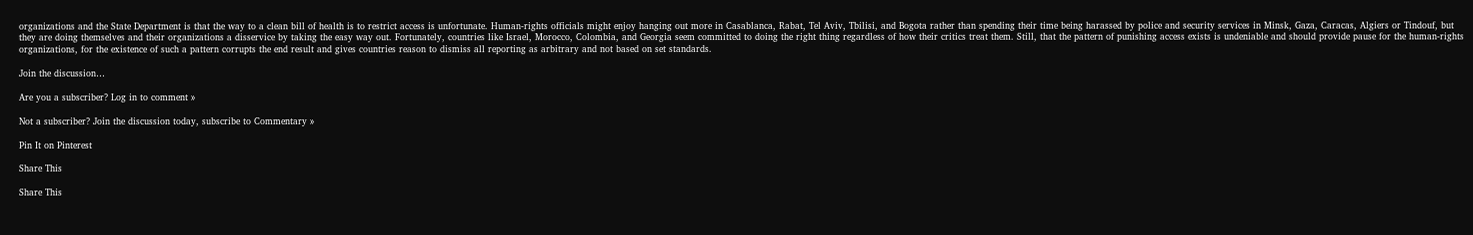organizations and the State Department is that the way to a clean bill of health is to restrict access is unfortunate. Human-rights officials might enjoy hanging out more in Casablanca, Rabat, Tel Aviv, Tbilisi, and Bogota rather than spending their time being harassed by police and security services in Minsk, Gaza, Caracas, Algiers or Tindouf, but they are doing themselves and their organizations a disservice by taking the easy way out. Fortunately, countries like Israel, Morocco, Colombia, and Georgia seem committed to doing the right thing regardless of how their critics treat them. Still, that the pattern of punishing access exists is undeniable and should provide pause for the human-rights organizations, for the existence of such a pattern corrupts the end result and gives countries reason to dismiss all reporting as arbitrary and not based on set standards.

Join the discussion…

Are you a subscriber? Log in to comment »

Not a subscriber? Join the discussion today, subscribe to Commentary »

Pin It on Pinterest

Share This

Share This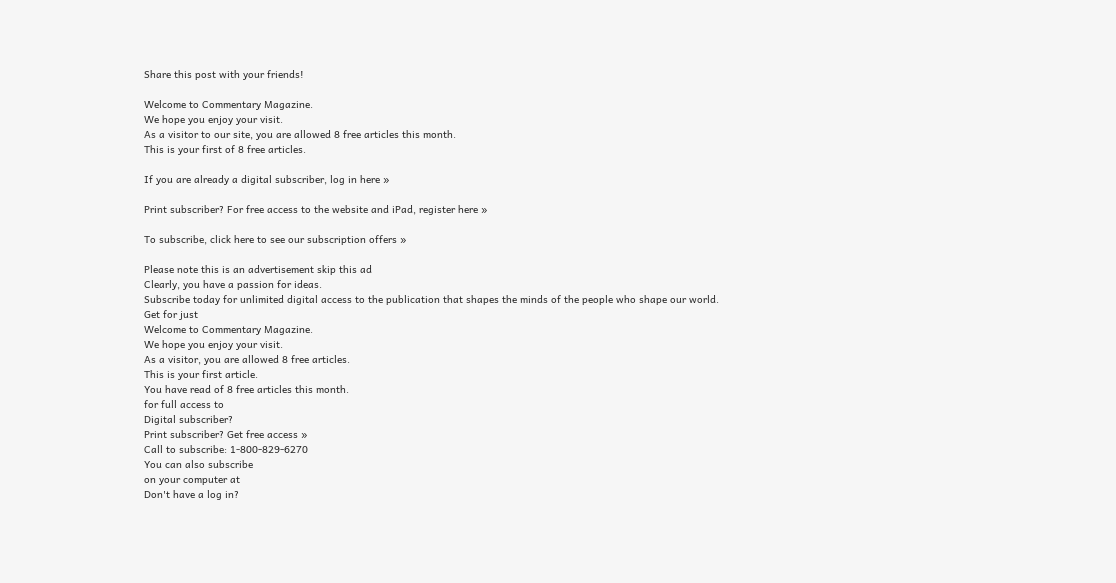Share this post with your friends!

Welcome to Commentary Magazine.
We hope you enjoy your visit.
As a visitor to our site, you are allowed 8 free articles this month.
This is your first of 8 free articles.

If you are already a digital subscriber, log in here »

Print subscriber? For free access to the website and iPad, register here »

To subscribe, click here to see our subscription offers »

Please note this is an advertisement skip this ad
Clearly, you have a passion for ideas.
Subscribe today for unlimited digital access to the publication that shapes the minds of the people who shape our world.
Get for just
Welcome to Commentary Magazine.
We hope you enjoy your visit.
As a visitor, you are allowed 8 free articles.
This is your first article.
You have read of 8 free articles this month.
for full access to
Digital subscriber?
Print subscriber? Get free access »
Call to subscribe: 1-800-829-6270
You can also subscribe
on your computer at
Don't have a log in?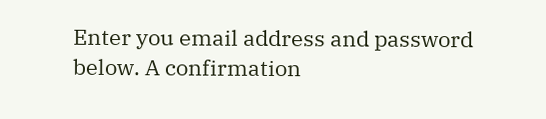Enter you email address and password below. A confirmation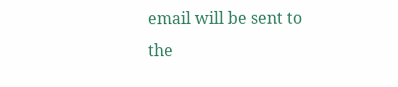email will be sent to the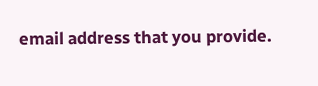email address that you provide.